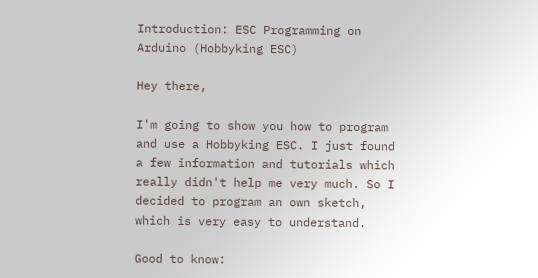Introduction: ESC Programming on Arduino (Hobbyking ESC)

Hey there,

I'm going to show you how to program and use a Hobbyking ESC. I just found a few information and tutorials which really didn't help me very much. So I decided to program an own sketch, which is very easy to understand.

Good to know: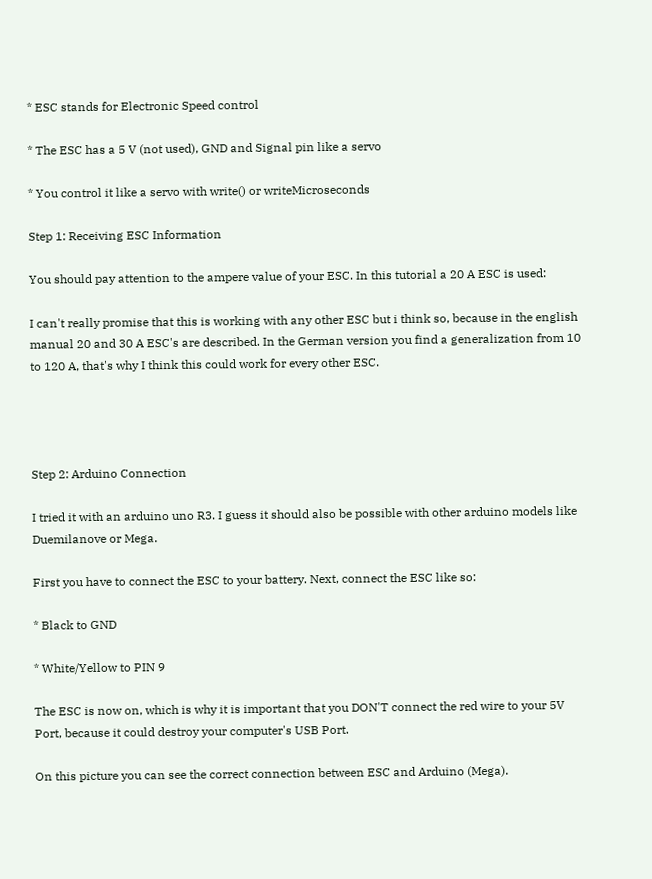* ESC stands for Electronic Speed control

* The ESC has a 5 V (not used), GND and Signal pin like a servo

* You control it like a servo with write() or writeMicroseconds

Step 1: Receiving ESC Information

You should pay attention to the ampere value of your ESC. In this tutorial a 20 A ESC is used:

I can't really promise that this is working with any other ESC but i think so, because in the english manual 20 and 30 A ESC's are described. In the German version you find a generalization from 10 to 120 A, that's why I think this could work for every other ESC.




Step 2: Arduino Connection

I tried it with an arduino uno R3. I guess it should also be possible with other arduino models like Duemilanove or Mega.

First you have to connect the ESC to your battery. Next, connect the ESC like so:

* Black to GND

* White/Yellow to PIN 9

The ESC is now on, which is why it is important that you DON'T connect the red wire to your 5V Port, because it could destroy your computer's USB Port.

On this picture you can see the correct connection between ESC and Arduino (Mega).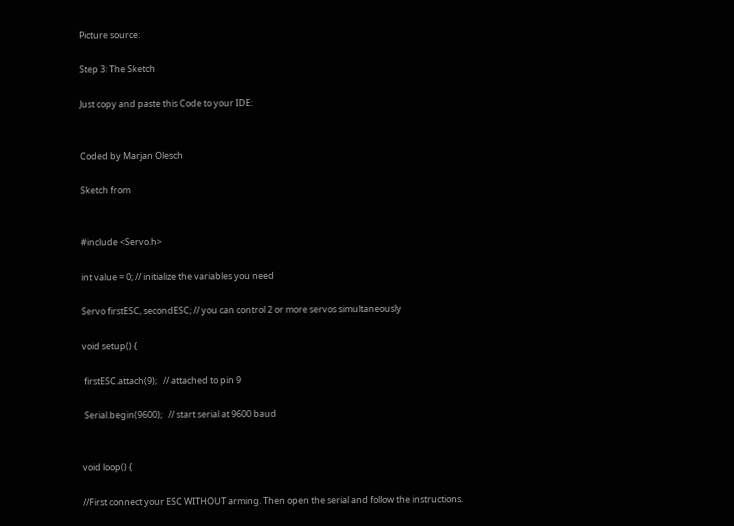Picture source:

Step 3: The Sketch

Just copy and paste this Code to your IDE:


Coded by Marjan Olesch

Sketch from


#include <Servo.h>

int value = 0; // initialize the variables you need

Servo firstESC, secondESC; // you can control 2 or more servos simultaneously

void setup() {

 firstESC.attach(9);   // attached to pin 9

 Serial.begin(9600);   // start serial at 9600 baud


void loop() {

//First connect your ESC WITHOUT arming. Then open the serial and follow the instructions.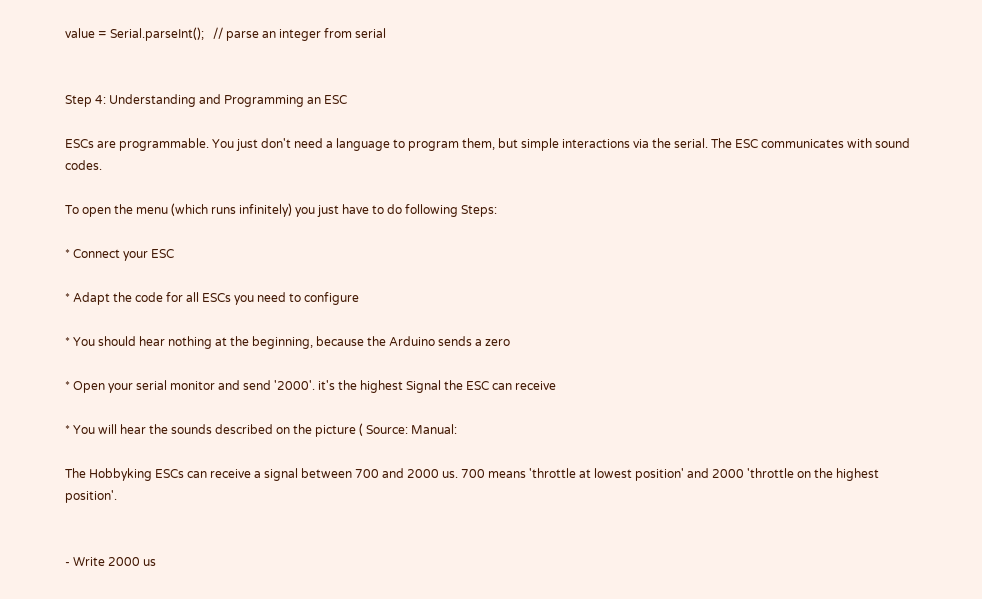value = Serial.parseInt();   // parse an integer from serial


Step 4: Understanding and Programming an ESC

ESCs are programmable. You just don't need a language to program them, but simple interactions via the serial. The ESC communicates with sound codes.

To open the menu (which runs infinitely) you just have to do following Steps:

* Connect your ESC

* Adapt the code for all ESCs you need to configure

* You should hear nothing at the beginning, because the Arduino sends a zero

* Open your serial monitor and send '2000'. it's the highest Signal the ESC can receive

* You will hear the sounds described on the picture ( Source: Manual:

The Hobbyking ESCs can receive a signal between 700 and 2000 us. 700 means 'throttle at lowest position' and 2000 'throttle on the highest position'.


- Write 2000 us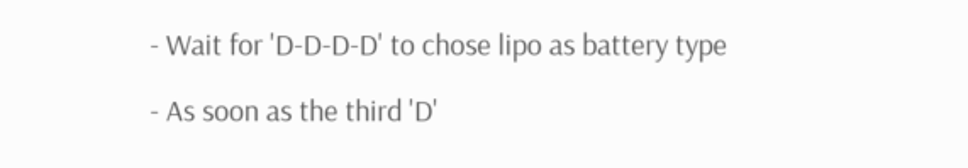- Wait for 'D-D-D-D' to chose lipo as battery type

- As soon as the third 'D'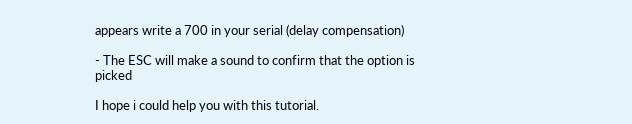appears write a 700 in your serial (delay compensation)

- The ESC will make a sound to confirm that the option is picked

I hope i could help you with this tutorial.